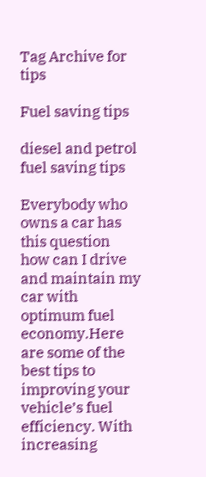Tag Archive for tips

Fuel saving tips

diesel and petrol fuel saving tips

Everybody who owns a car has this question how can I drive and maintain my car with optimum fuel economy.Here are some of the best tips to improving your vehicle’s fuel efficiency. With increasing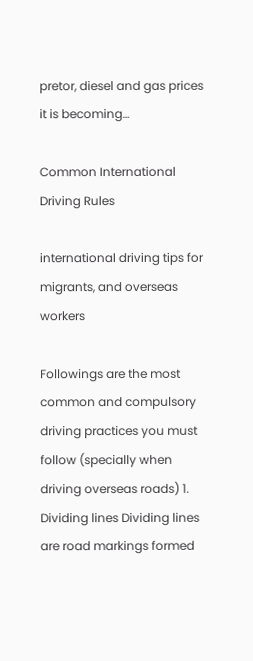pretor, diesel and gas prices it is becoming…

Common International Driving Rules

international driving tips for migrants, and overseas workers

Followings are the most common and compulsory driving practices you must follow (specially when driving overseas roads) 1. Dividing lines Dividing lines are road markings formed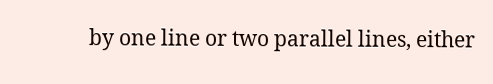by one line or two parallel lines, either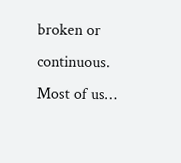broken or continuous. Most of us…